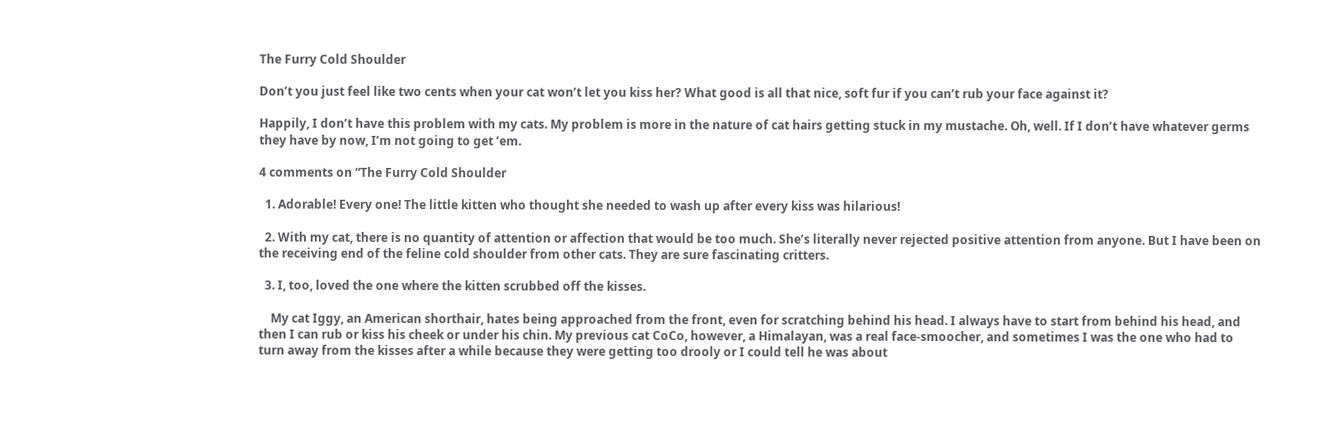The Furry Cold Shoulder

Don’t you just feel like two cents when your cat won’t let you kiss her? What good is all that nice, soft fur if you can’t rub your face against it?

Happily, I don’t have this problem with my cats. My problem is more in the nature of cat hairs getting stuck in my mustache. Oh, well. If I don’t have whatever germs they have by now, I’m not going to get ’em.

4 comments on “The Furry Cold Shoulder

  1. Adorable! Every one! The little kitten who thought she needed to wash up after every kiss was hilarious!

  2. With my cat, there is no quantity of attention or affection that would be too much. She’s literally never rejected positive attention from anyone. But I have been on the receiving end of the feline cold shoulder from other cats. They are sure fascinating critters.

  3. I, too, loved the one where the kitten scrubbed off the kisses.

    My cat Iggy, an American shorthair, hates being approached from the front, even for scratching behind his head. I always have to start from behind his head, and then I can rub or kiss his cheek or under his chin. My previous cat CoCo, however, a Himalayan, was a real face-smoocher, and sometimes I was the one who had to turn away from the kisses after a while because they were getting too drooly or I could tell he was about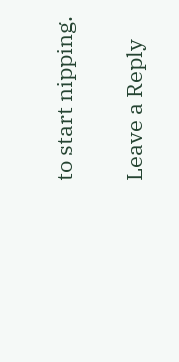to start nipping.

Leave a Reply